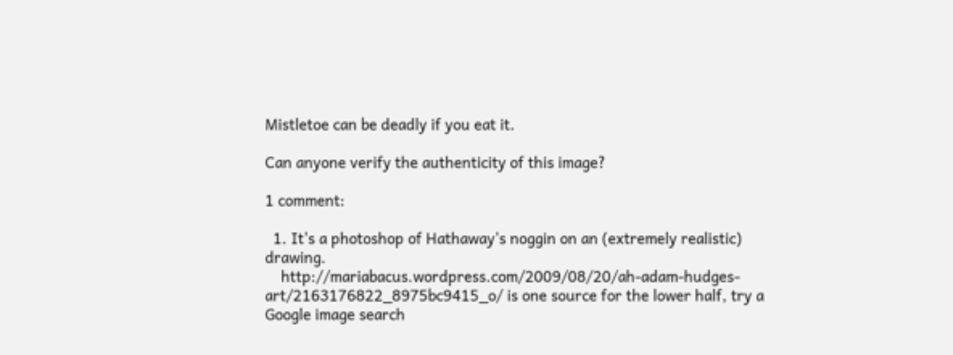Mistletoe can be deadly if you eat it.

Can anyone verify the authenticity of this image?

1 comment:

  1. It's a photoshop of Hathaway's noggin on an (extremely realistic) drawing.
    http://mariabacus.wordpress.com/2009/08/20/ah-adam-hudges-art/2163176822_8975bc9415_o/ is one source for the lower half, try a Google image search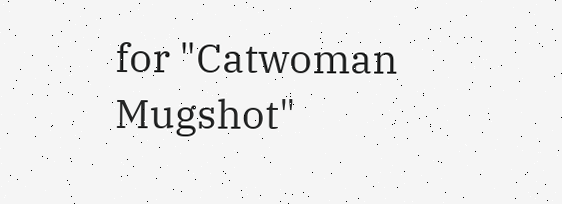for "Catwoman Mugshot"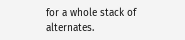for a whole stack of alternates.